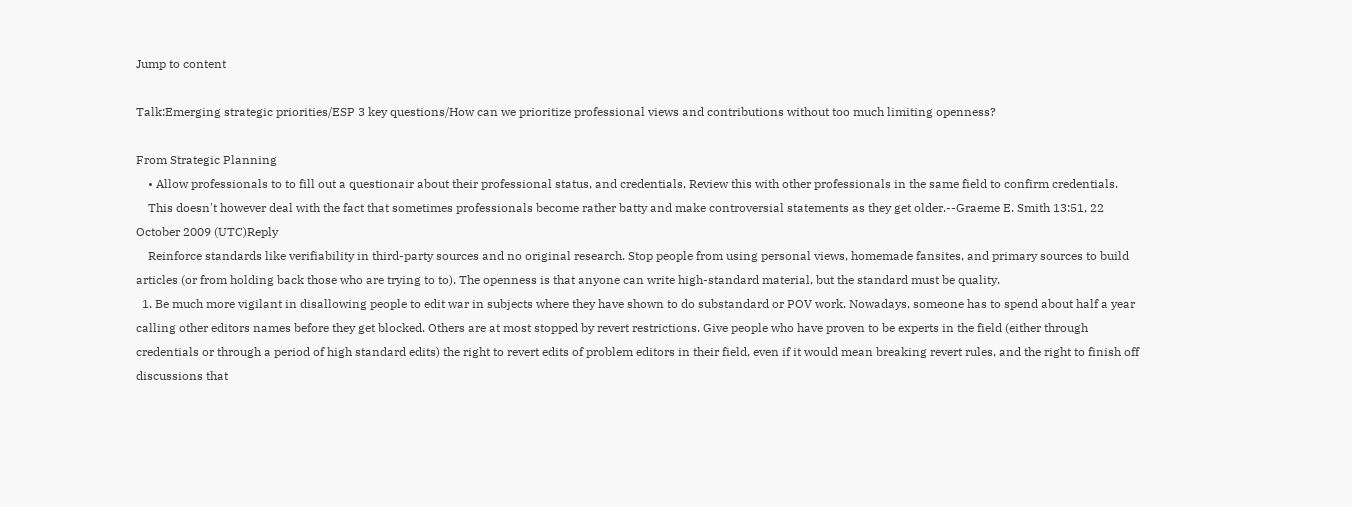Jump to content

Talk:Emerging strategic priorities/ESP 3 key questions/How can we prioritize professional views and contributions without too much limiting openness?

From Strategic Planning
    • Allow professionals to to fill out a questionair about their professional status, and credentials, Review this with other professionals in the same field to confirm credentials.
    This doesn't however deal with the fact that sometimes professionals become rather batty and make controversial statements as they get older.--Graeme E. Smith 13:51, 22 October 2009 (UTC)Reply
    Reinforce standards like verifiability in third-party sources and no original research. Stop people from using personal views, homemade fansites, and primary sources to build articles (or from holding back those who are trying to to). The openness is that anyone can write high-standard material, but the standard must be quality.
  1. Be much more vigilant in disallowing people to edit war in subjects where they have shown to do substandard or POV work. Nowadays, someone has to spend about half a year calling other editors names before they get blocked. Others are at most stopped by revert restrictions. Give people who have proven to be experts in the field (either through credentials or through a period of high standard edits) the right to revert edits of problem editors in their field, even if it would mean breaking revert rules, and the right to finish off discussions that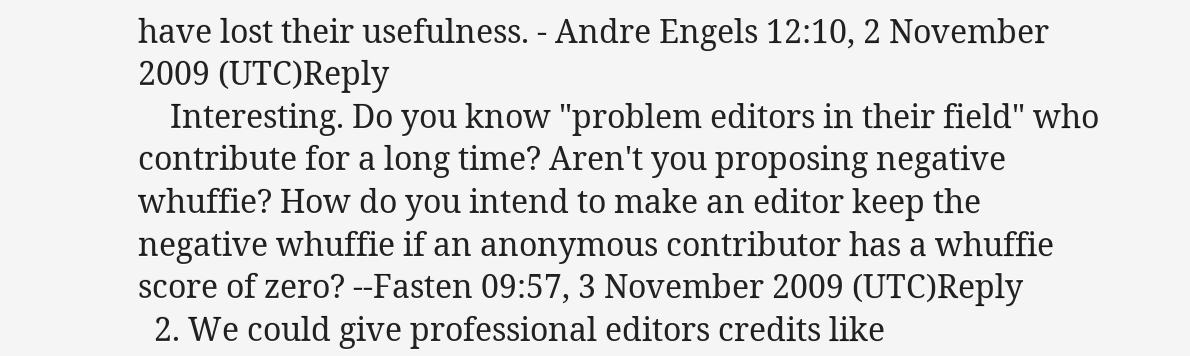have lost their usefulness. - Andre Engels 12:10, 2 November 2009 (UTC)Reply
    Interesting. Do you know "problem editors in their field" who contribute for a long time? Aren't you proposing negative whuffie? How do you intend to make an editor keep the negative whuffie if an anonymous contributor has a whuffie score of zero? --Fasten 09:57, 3 November 2009 (UTC)Reply
  2. We could give professional editors credits like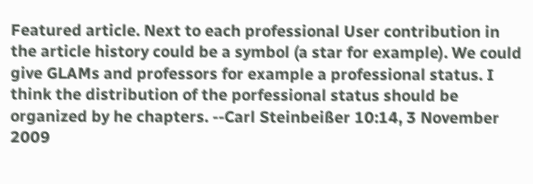Featured article. Next to each professional User contribution in the article history could be a symbol (a star for example). We could give GLAMs and professors for example a professional status. I think the distribution of the porfessional status should be organized by he chapters. --Carl Steinbeißer 10:14, 3 November 2009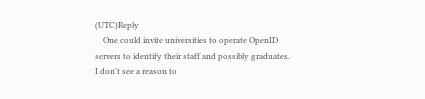(UTC)Reply
    One could invite universities to operate OpenID servers to identify their staff and possibly graduates. I don't see a reason to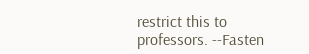restrict this to professors. --Fasten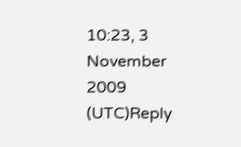10:23, 3 November 2009 (UTC)Reply